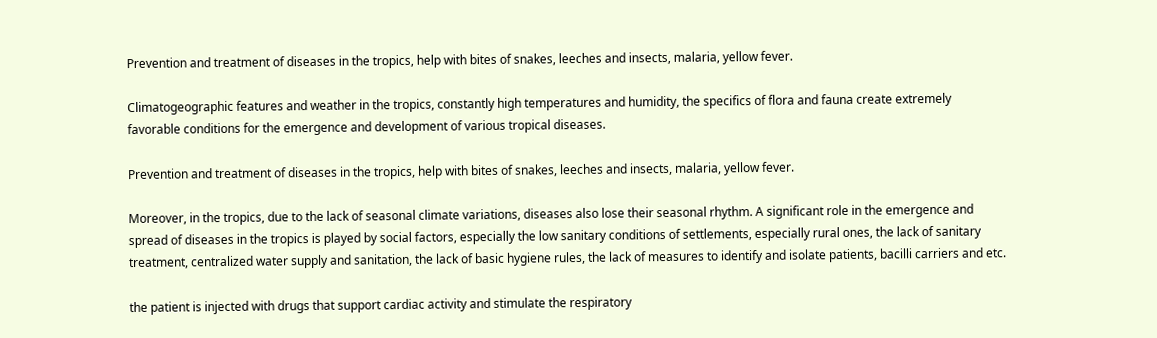Prevention and treatment of diseases in the tropics, help with bites of snakes, leeches and insects, malaria, yellow fever.

Climatogeographic features and weather in the tropics, constantly high temperatures and humidity, the specifics of flora and fauna create extremely favorable conditions for the emergence and development of various tropical diseases.

Prevention and treatment of diseases in the tropics, help with bites of snakes, leeches and insects, malaria, yellow fever.

Moreover, in the tropics, due to the lack of seasonal climate variations, diseases also lose their seasonal rhythm. A significant role in the emergence and spread of diseases in the tropics is played by social factors, especially the low sanitary conditions of settlements, especially rural ones, the lack of sanitary treatment, centralized water supply and sanitation, the lack of basic hygiene rules, the lack of measures to identify and isolate patients, bacilli carriers and etc.

the patient is injected with drugs that support cardiac activity and stimulate the respiratory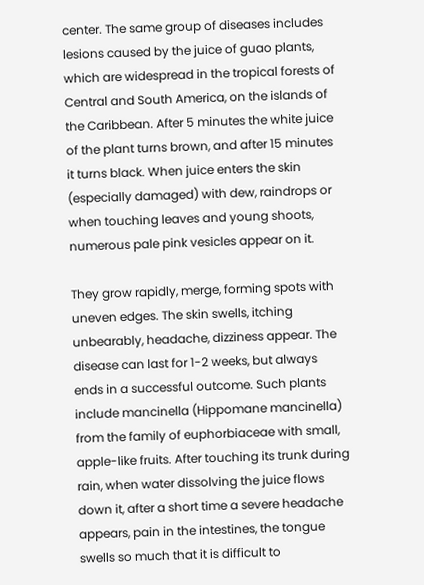center. The same group of diseases includes lesions caused by the juice of guao plants, which are widespread in the tropical forests of Central and South America, on the islands of the Caribbean. After 5 minutes the white juice of the plant turns brown, and after 15 minutes it turns black. When juice enters the skin (especially damaged) with dew, raindrops or when touching leaves and young shoots, numerous pale pink vesicles appear on it.

They grow rapidly, merge, forming spots with uneven edges. The skin swells, itching unbearably, headache, dizziness appear. The disease can last for 1-2 weeks, but always ends in a successful outcome. Such plants include mancinella (Hippomane mancinella) from the family of euphorbiaceae with small, apple-like fruits. After touching its trunk during rain, when water dissolving the juice flows down it, after a short time a severe headache appears, pain in the intestines, the tongue swells so much that it is difficult to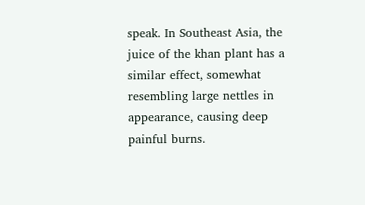speak. In Southeast Asia, the juice of the khan plant has a similar effect, somewhat resembling large nettles in appearance, causing deep painful burns.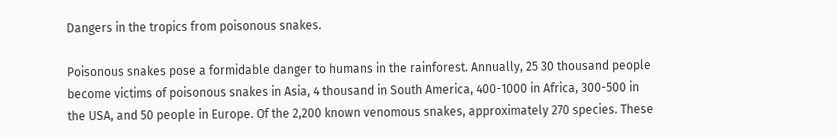Dangers in the tropics from poisonous snakes.

Poisonous snakes pose a formidable danger to humans in the rainforest. Annually, 25 30 thousand people become victims of poisonous snakes in Asia, 4 thousand in South America, 400-1000 in Africa, 300-500 in the USA, and 50 people in Europe. Of the 2,200 known venomous snakes, approximately 270 species. These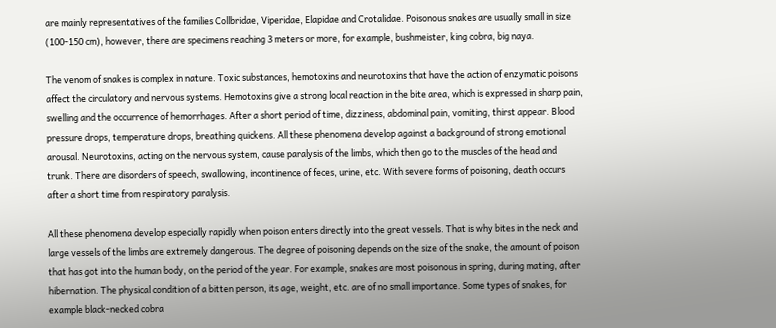are mainly representatives of the families Collbridae, Viperidae, Elapidae and Crotalidae. Poisonous snakes are usually small in size (100-150 cm), however, there are specimens reaching 3 meters or more, for example, bushmeister, king cobra, big naya.

The venom of snakes is complex in nature. Toxic substances, hemotoxins and neurotoxins that have the action of enzymatic poisons affect the circulatory and nervous systems. Hemotoxins give a strong local reaction in the bite area, which is expressed in sharp pain, swelling and the occurrence of hemorrhages. After a short period of time, dizziness, abdominal pain, vomiting, thirst appear. Blood pressure drops, temperature drops, breathing quickens. All these phenomena develop against a background of strong emotional arousal. Neurotoxins, acting on the nervous system, cause paralysis of the limbs, which then go to the muscles of the head and trunk. There are disorders of speech, swallowing, incontinence of feces, urine, etc. With severe forms of poisoning, death occurs after a short time from respiratory paralysis.

All these phenomena develop especially rapidly when poison enters directly into the great vessels. That is why bites in the neck and large vessels of the limbs are extremely dangerous. The degree of poisoning depends on the size of the snake, the amount of poison that has got into the human body, on the period of the year. For example, snakes are most poisonous in spring, during mating, after hibernation. The physical condition of a bitten person, its age, weight, etc. are of no small importance. Some types of snakes, for example black-necked cobra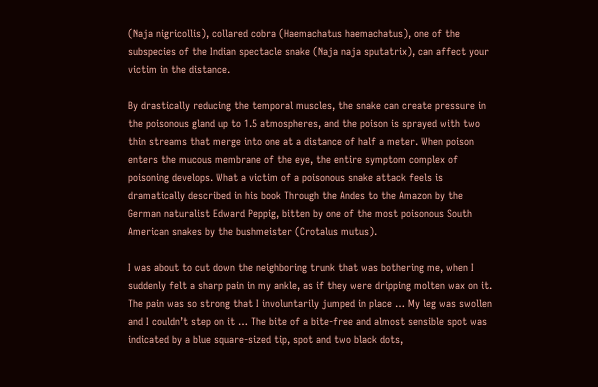(Naja nigricollis), collared cobra (Haemachatus haemachatus), one of the subspecies of the Indian spectacle snake (Naja naja sputatrix), can affect your victim in the distance.

By drastically reducing the temporal muscles, the snake can create pressure in the poisonous gland up to 1.5 atmospheres, and the poison is sprayed with two thin streams that merge into one at a distance of half a meter. When poison enters the mucous membrane of the eye, the entire symptom complex of poisoning develops. What a victim of a poisonous snake attack feels is dramatically described in his book Through the Andes to the Amazon by the German naturalist Edward Peppig, bitten by one of the most poisonous South American snakes by the bushmeister (Crotalus mutus).

I was about to cut down the neighboring trunk that was bothering me, when I suddenly felt a sharp pain in my ankle, as if they were dripping molten wax on it. The pain was so strong that I involuntarily jumped in place … My leg was swollen and I couldn’t step on it … The bite of a bite-free and almost sensible spot was indicated by a blue square-sized tip, spot and two black dots,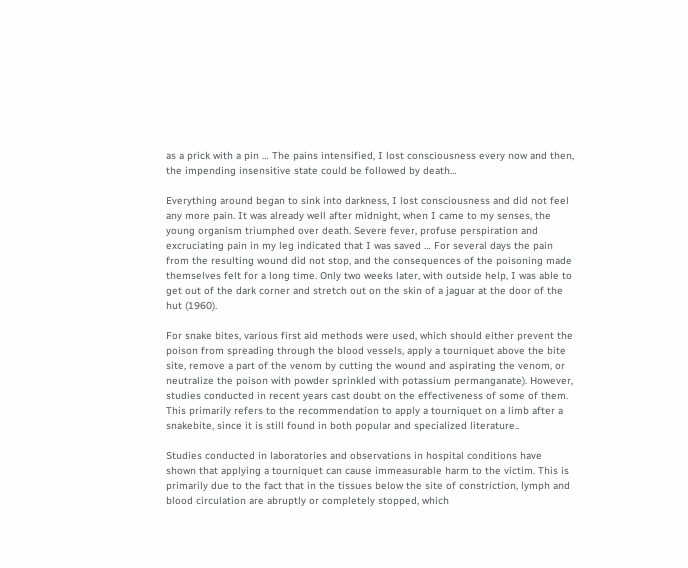as a prick with a pin … The pains intensified, I lost consciousness every now and then, the impending insensitive state could be followed by death…

Everything around began to sink into darkness, I lost consciousness and did not feel any more pain. It was already well after midnight, when I came to my senses, the young organism triumphed over death. Severe fever, profuse perspiration and excruciating pain in my leg indicated that I was saved … For several days the pain from the resulting wound did not stop, and the consequences of the poisoning made themselves felt for a long time. Only two weeks later, with outside help, I was able to get out of the dark corner and stretch out on the skin of a jaguar at the door of the hut (1960).

For snake bites, various first aid methods were used, which should either prevent the poison from spreading through the blood vessels, apply a tourniquet above the bite site, remove a part of the venom by cutting the wound and aspirating the venom, or neutralize the poison with powder sprinkled with potassium permanganate). However, studies conducted in recent years cast doubt on the effectiveness of some of them. This primarily refers to the recommendation to apply a tourniquet on a limb after a snakebite, since it is still found in both popular and specialized literature..

Studies conducted in laboratories and observations in hospital conditions have shown that applying a tourniquet can cause immeasurable harm to the victim. This is primarily due to the fact that in the tissues below the site of constriction, lymph and blood circulation are abruptly or completely stopped, which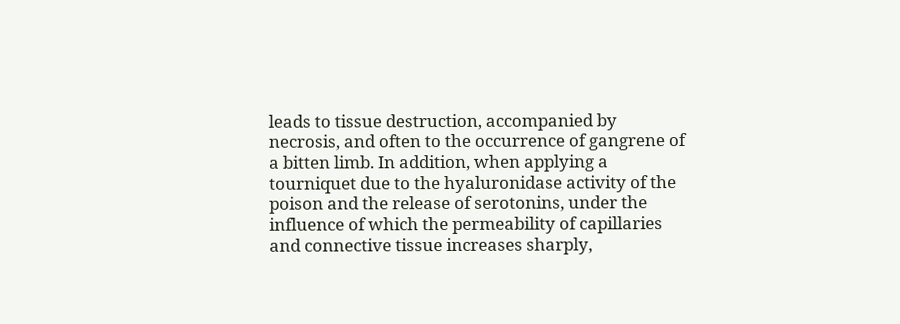leads to tissue destruction, accompanied by necrosis, and often to the occurrence of gangrene of a bitten limb. In addition, when applying a tourniquet due to the hyaluronidase activity of the poison and the release of serotonins, under the influence of which the permeability of capillaries and connective tissue increases sharply,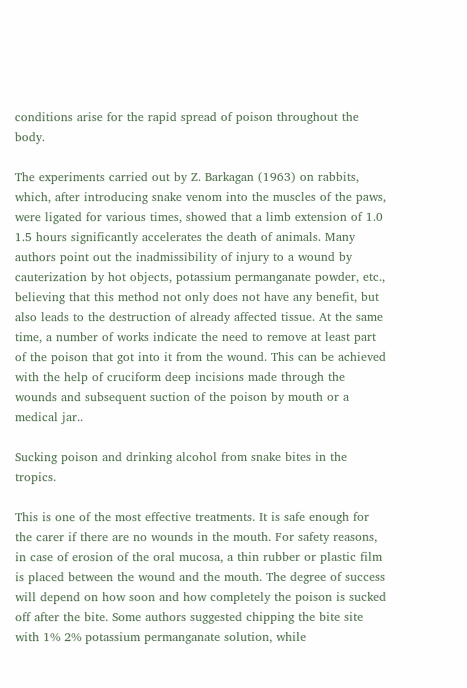conditions arise for the rapid spread of poison throughout the body.

The experiments carried out by Z. Barkagan (1963) on rabbits, which, after introducing snake venom into the muscles of the paws, were ligated for various times, showed that a limb extension of 1.0 1.5 hours significantly accelerates the death of animals. Many authors point out the inadmissibility of injury to a wound by cauterization by hot objects, potassium permanganate powder, etc., believing that this method not only does not have any benefit, but also leads to the destruction of already affected tissue. At the same time, a number of works indicate the need to remove at least part of the poison that got into it from the wound. This can be achieved with the help of cruciform deep incisions made through the wounds and subsequent suction of the poison by mouth or a medical jar..

Sucking poison and drinking alcohol from snake bites in the tropics.

This is one of the most effective treatments. It is safe enough for the carer if there are no wounds in the mouth. For safety reasons, in case of erosion of the oral mucosa, a thin rubber or plastic film is placed between the wound and the mouth. The degree of success will depend on how soon and how completely the poison is sucked off after the bite. Some authors suggested chipping the bite site with 1% 2% potassium permanganate solution, while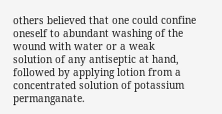others believed that one could confine oneself to abundant washing of the wound with water or a weak solution of any antiseptic at hand, followed by applying lotion from a concentrated solution of potassium permanganate.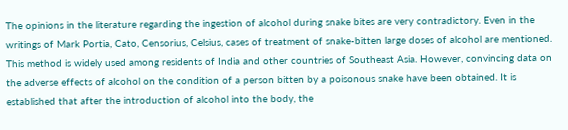The opinions in the literature regarding the ingestion of alcohol during snake bites are very contradictory. Even in the writings of Mark Portia, Cato, Censorius, Celsius, cases of treatment of snake-bitten large doses of alcohol are mentioned. This method is widely used among residents of India and other countries of Southeast Asia. However, convincing data on the adverse effects of alcohol on the condition of a person bitten by a poisonous snake have been obtained. It is established that after the introduction of alcohol into the body, the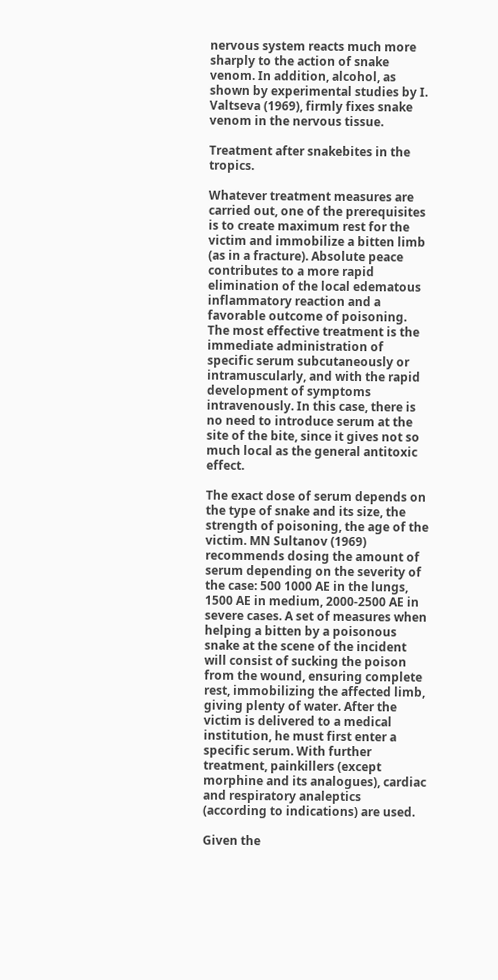nervous system reacts much more sharply to the action of snake venom. In addition, alcohol, as shown by experimental studies by I. Valtseva (1969), firmly fixes snake venom in the nervous tissue.

Treatment after snakebites in the tropics.

Whatever treatment measures are carried out, one of the prerequisites is to create maximum rest for the victim and immobilize a bitten limb (as in a fracture). Absolute peace contributes to a more rapid elimination of the local edematous inflammatory reaction and a favorable outcome of poisoning. The most effective treatment is the immediate administration of specific serum subcutaneously or intramuscularly, and with the rapid development of symptoms intravenously. In this case, there is no need to introduce serum at the site of the bite, since it gives not so much local as the general antitoxic effect.

The exact dose of serum depends on the type of snake and its size, the strength of poisoning, the age of the victim. MN Sultanov (1969) recommends dosing the amount of serum depending on the severity of the case: 500 1000 AE in the lungs, 1500 AE in medium, 2000-2500 AE in severe cases. A set of measures when helping a bitten by a poisonous snake at the scene of the incident will consist of sucking the poison from the wound, ensuring complete rest, immobilizing the affected limb, giving plenty of water. After the victim is delivered to a medical institution, he must first enter a specific serum. With further treatment, painkillers (except morphine and its analogues), cardiac and respiratory analeptics (according to indications) are used.

Given the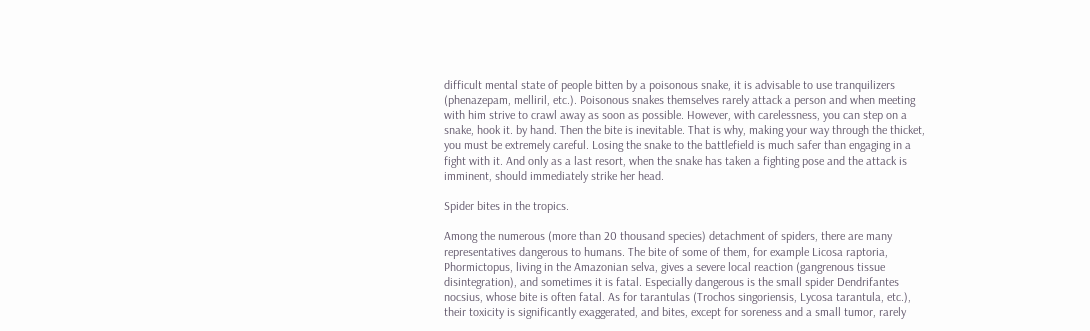difficult mental state of people bitten by a poisonous snake, it is advisable to use tranquilizers (phenazepam, melliril, etc.). Poisonous snakes themselves rarely attack a person and when meeting with him strive to crawl away as soon as possible. However, with carelessness, you can step on a snake, hook it. by hand. Then the bite is inevitable. That is why, making your way through the thicket, you must be extremely careful. Losing the snake to the battlefield is much safer than engaging in a fight with it. And only as a last resort, when the snake has taken a fighting pose and the attack is imminent, should immediately strike her head.

Spider bites in the tropics.

Among the numerous (more than 20 thousand species) detachment of spiders, there are many representatives dangerous to humans. The bite of some of them, for example Licosa raptoria, Phormictopus, living in the Amazonian selva, gives a severe local reaction (gangrenous tissue disintegration), and sometimes it is fatal. Especially dangerous is the small spider Dendrifantes nocsius, whose bite is often fatal. As for tarantulas (Trochos singoriensis, Lycosa tarantula, etc.), their toxicity is significantly exaggerated, and bites, except for soreness and a small tumor, rarely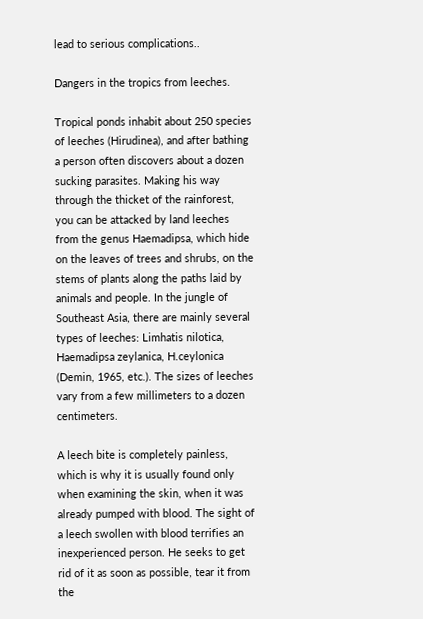lead to serious complications..

Dangers in the tropics from leeches.

Tropical ponds inhabit about 250 species of leeches (Hirudinea), and after bathing a person often discovers about a dozen sucking parasites. Making his way through the thicket of the rainforest, you can be attacked by land leeches from the genus Haemadipsa, which hide on the leaves of trees and shrubs, on the stems of plants along the paths laid by animals and people. In the jungle of Southeast Asia, there are mainly several types of leeches: Limhatis nilotica, Haemadipsa zeylanica, H.ceylonica (Demin, 1965, etc.). The sizes of leeches vary from a few millimeters to a dozen centimeters.

A leech bite is completely painless, which is why it is usually found only when examining the skin, when it was already pumped with blood. The sight of a leech swollen with blood terrifies an inexperienced person. He seeks to get rid of it as soon as possible, tear it from the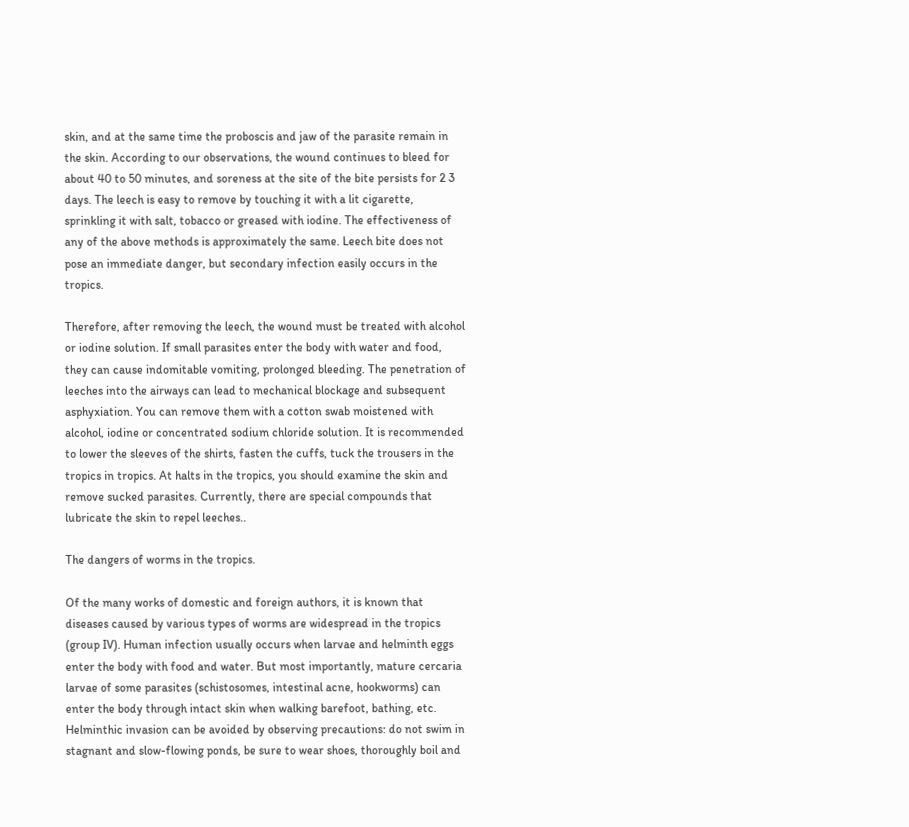skin, and at the same time the proboscis and jaw of the parasite remain in the skin. According to our observations, the wound continues to bleed for about 40 to 50 minutes, and soreness at the site of the bite persists for 2 3 days. The leech is easy to remove by touching it with a lit cigarette, sprinkling it with salt, tobacco or greased with iodine. The effectiveness of any of the above methods is approximately the same. Leech bite does not pose an immediate danger, but secondary infection easily occurs in the tropics.

Therefore, after removing the leech, the wound must be treated with alcohol or iodine solution. If small parasites enter the body with water and food, they can cause indomitable vomiting, prolonged bleeding. The penetration of leeches into the airways can lead to mechanical blockage and subsequent asphyxiation. You can remove them with a cotton swab moistened with alcohol, iodine or concentrated sodium chloride solution. It is recommended to lower the sleeves of the shirts, fasten the cuffs, tuck the trousers in the tropics in tropics. At halts in the tropics, you should examine the skin and remove sucked parasites. Currently, there are special compounds that lubricate the skin to repel leeches..

The dangers of worms in the tropics.

Of the many works of domestic and foreign authors, it is known that diseases caused by various types of worms are widespread in the tropics (group IV). Human infection usually occurs when larvae and helminth eggs enter the body with food and water. But most importantly, mature cercaria larvae of some parasites (schistosomes, intestinal acne, hookworms) can enter the body through intact skin when walking barefoot, bathing, etc. Helminthic invasion can be avoided by observing precautions: do not swim in stagnant and slow-flowing ponds, be sure to wear shoes, thoroughly boil and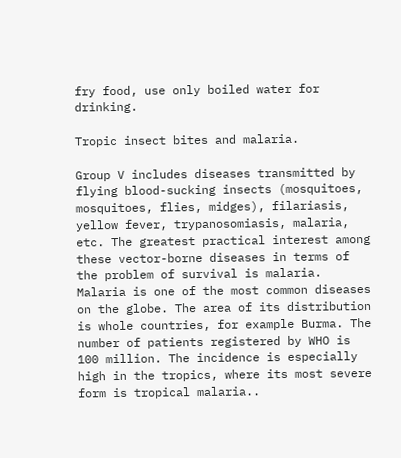fry food, use only boiled water for drinking.

Tropic insect bites and malaria.

Group V includes diseases transmitted by flying blood-sucking insects (mosquitoes, mosquitoes, flies, midges), filariasis, yellow fever, trypanosomiasis, malaria, etc. The greatest practical interest among these vector-borne diseases in terms of the problem of survival is malaria. Malaria is one of the most common diseases on the globe. The area of its distribution is whole countries, for example Burma. The number of patients registered by WHO is 100 million. The incidence is especially high in the tropics, where its most severe form is tropical malaria..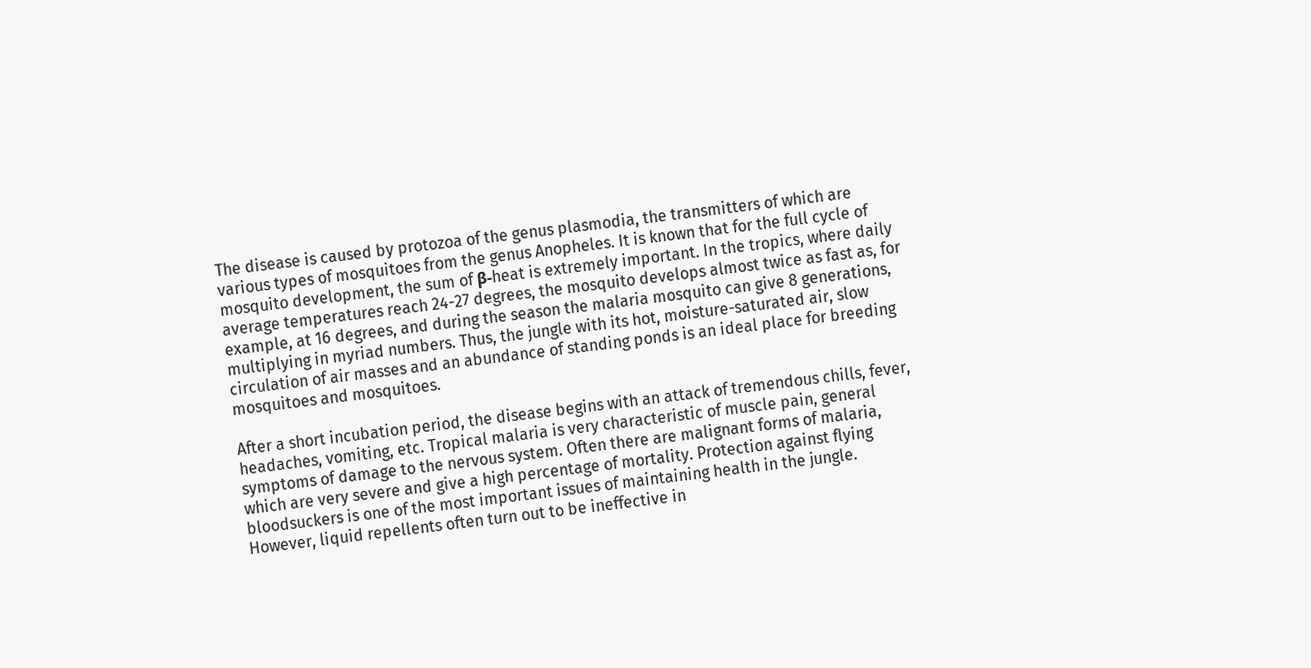The disease is caused by protozoa of the genus plasmodia, the transmitters of which are various types of mosquitoes from the genus Anopheles. It is known that for the full cycle of mosquito development, the sum of β-heat is extremely important. In the tropics, where daily average temperatures reach 24-27 degrees, the mosquito develops almost twice as fast as, for example, at 16 degrees, and during the season the malaria mosquito can give 8 generations, multiplying in myriad numbers. Thus, the jungle with its hot, moisture-saturated air, slow circulation of air masses and an abundance of standing ponds is an ideal place for breeding mosquitoes and mosquitoes.

After a short incubation period, the disease begins with an attack of tremendous chills, fever, headaches, vomiting, etc. Tropical malaria is very characteristic of muscle pain, general symptoms of damage to the nervous system. Often there are malignant forms of malaria, which are very severe and give a high percentage of mortality. Protection against flying bloodsuckers is one of the most important issues of maintaining health in the jungle. However, liquid repellents often turn out to be ineffective in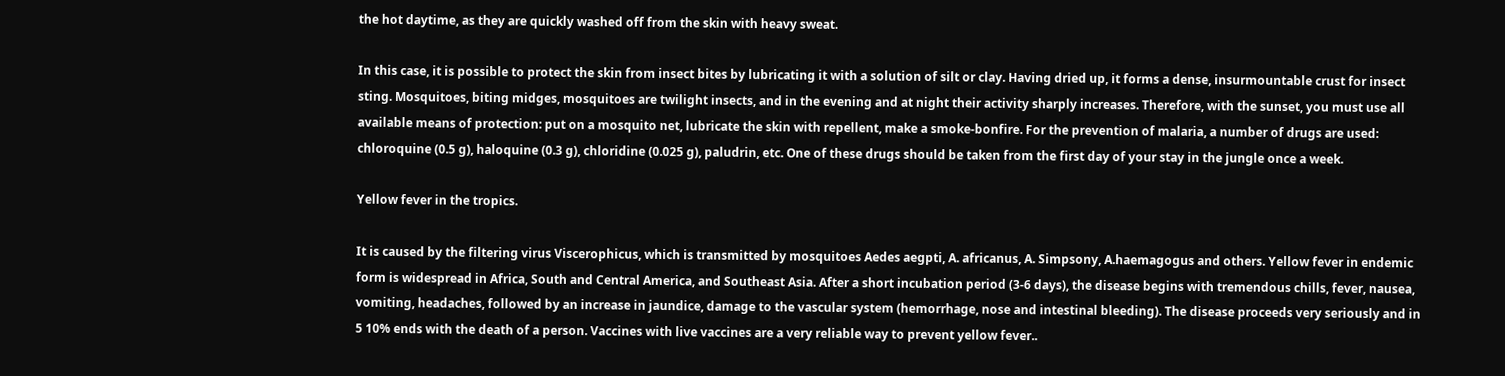the hot daytime, as they are quickly washed off from the skin with heavy sweat.

In this case, it is possible to protect the skin from insect bites by lubricating it with a solution of silt or clay. Having dried up, it forms a dense, insurmountable crust for insect sting. Mosquitoes, biting midges, mosquitoes are twilight insects, and in the evening and at night their activity sharply increases. Therefore, with the sunset, you must use all available means of protection: put on a mosquito net, lubricate the skin with repellent, make a smoke-bonfire. For the prevention of malaria, a number of drugs are used: chloroquine (0.5 g), haloquine (0.3 g), chloridine (0.025 g), paludrin, etc. One of these drugs should be taken from the first day of your stay in the jungle once a week.

Yellow fever in the tropics.

It is caused by the filtering virus Viscerophicus, which is transmitted by mosquitoes Aedes aegpti, A. africanus, A. Simpsony, A.haemagogus and others. Yellow fever in endemic form is widespread in Africa, South and Central America, and Southeast Asia. After a short incubation period (3-6 days), the disease begins with tremendous chills, fever, nausea, vomiting, headaches, followed by an increase in jaundice, damage to the vascular system (hemorrhage, nose and intestinal bleeding). The disease proceeds very seriously and in 5 10% ends with the death of a person. Vaccines with live vaccines are a very reliable way to prevent yellow fever..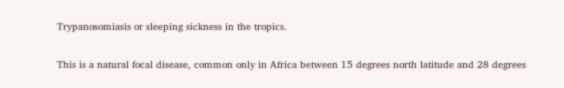Trypanosomiasis or sleeping sickness in the tropics.

This is a natural focal disease, common only in Africa between 15 degrees north latitude and 28 degrees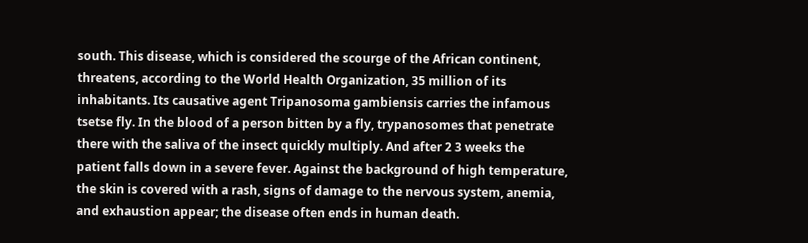south. This disease, which is considered the scourge of the African continent, threatens, according to the World Health Organization, 35 million of its inhabitants. Its causative agent Tripanosoma gambiensis carries the infamous tsetse fly. In the blood of a person bitten by a fly, trypanosomes that penetrate there with the saliva of the insect quickly multiply. And after 2 3 weeks the patient falls down in a severe fever. Against the background of high temperature, the skin is covered with a rash, signs of damage to the nervous system, anemia, and exhaustion appear; the disease often ends in human death.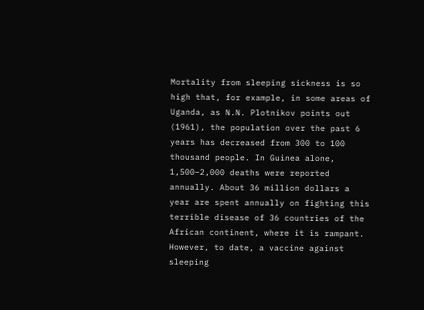Mortality from sleeping sickness is so high that, for example, in some areas of Uganda, as N.N. Plotnikov points out (1961), the population over the past 6 years has decreased from 300 to 100 thousand people. In Guinea alone, 1,500–2,000 deaths were reported annually. About 36 million dollars a year are spent annually on fighting this terrible disease of 36 countries of the African continent, where it is rampant. However, to date, a vaccine against sleeping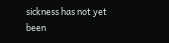sickness has not yet been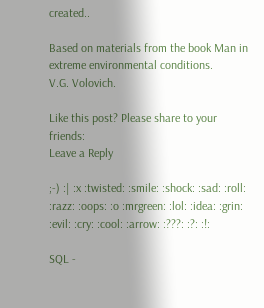created..

Based on materials from the book Man in extreme environmental conditions.
V.G. Volovich.

Like this post? Please share to your friends:
Leave a Reply

;-) :| :x :twisted: :smile: :shock: :sad: :roll: :razz: :oops: :o :mrgreen: :lol: :idea: :grin: :evil: :cry: :cool: :arrow: :???: :?: :!:

SQL -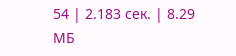54 | 2.183 сек. | 8.29 МБ